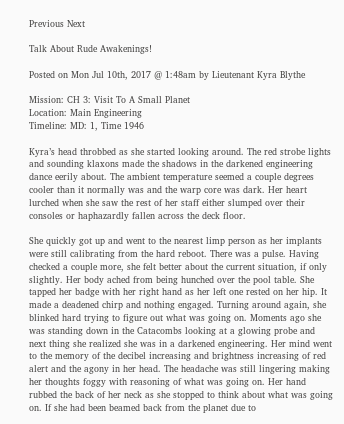Previous Next

Talk About Rude Awakenings!

Posted on Mon Jul 10th, 2017 @ 1:48am by Lieutenant Kyra Blythe

Mission: CH 3: Visit To A Small Planet
Location: Main Engineering
Timeline: MD: 1, Time 1946

Kyra’s head throbbed as she started looking around. The red strobe lights and sounding klaxons made the shadows in the darkened engineering dance eerily about. The ambient temperature seemed a couple degrees cooler than it normally was and the warp core was dark. Her heart lurched when she saw the rest of her staff either slumped over their consoles or haphazardly fallen across the deck floor.

She quickly got up and went to the nearest limp person as her implants were still calibrating from the hard reboot. There was a pulse. Having checked a couple more, she felt better about the current situation, if only slightly. Her body ached from being hunched over the pool table. She tapped her badge with her right hand as her left one rested on her hip. It made a deadened chirp and nothing engaged. Turning around again, she blinked hard trying to figure out what was going on. Moments ago she was standing down in the Catacombs looking at a glowing probe and next thing she realized she was in a darkened engineering. Her mind went to the memory of the decibel increasing and brightness increasing of red alert and the agony in her head. The headache was still lingering making her thoughts foggy with reasoning of what was going on. Her hand rubbed the back of her neck as she stopped to think about what was going on. If she had been beamed back from the planet due to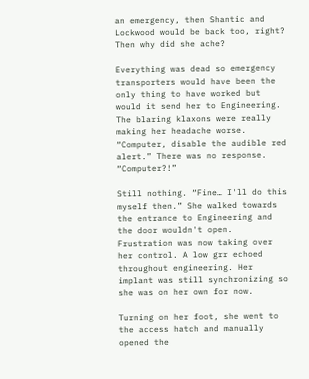an emergency, then Shantic and Lockwood would be back too, right? Then why did she ache?

Everything was dead so emergency transporters would have been the only thing to have worked but would it send her to Engineering. The blaring klaxons were really making her headache worse. “Computer, disable the audible red alert.” There was no response. “Computer?!”

Still nothing. “Fine… I'll do this myself then.” She walked towards the entrance to Engineering and the door wouldn't open. Frustration was now taking over her control. A low grr echoed throughout engineering. Her implant was still synchronizing so she was on her own for now.

Turning on her foot, she went to the access hatch and manually opened the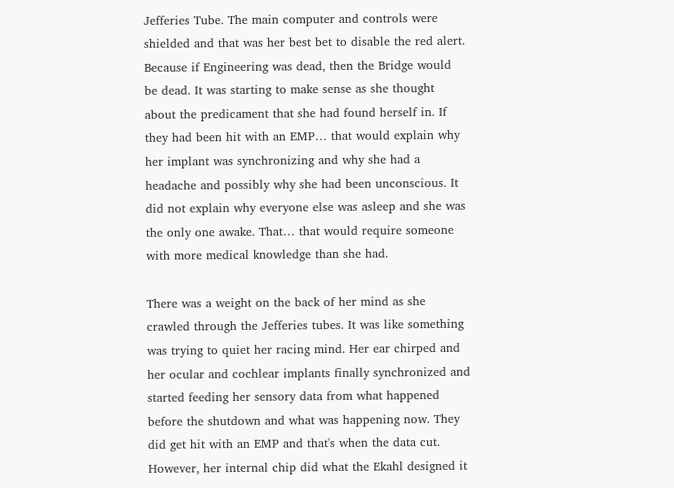Jefferies Tube. The main computer and controls were shielded and that was her best bet to disable the red alert. Because if Engineering was dead, then the Bridge would be dead. It was starting to make sense as she thought about the predicament that she had found herself in. If they had been hit with an EMP… that would explain why her implant was synchronizing and why she had a headache and possibly why she had been unconscious. It did not explain why everyone else was asleep and she was the only one awake. That… that would require someone with more medical knowledge than she had.

There was a weight on the back of her mind as she crawled through the Jefferies tubes. It was like something was trying to quiet her racing mind. Her ear chirped and her ocular and cochlear implants finally synchronized and started feeding her sensory data from what happened before the shutdown and what was happening now. They did get hit with an EMP and that's when the data cut. However, her internal chip did what the Ekahl designed it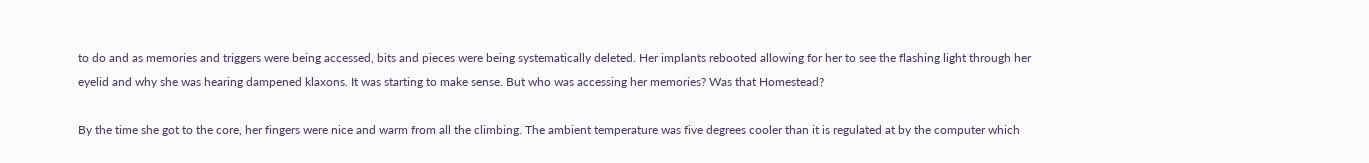to do and as memories and triggers were being accessed, bits and pieces were being systematically deleted. Her implants rebooted allowing for her to see the flashing light through her eyelid and why she was hearing dampened klaxons. It was starting to make sense. But who was accessing her memories? Was that Homestead?

By the time she got to the core, her fingers were nice and warm from all the climbing. The ambient temperature was five degrees cooler than it is regulated at by the computer which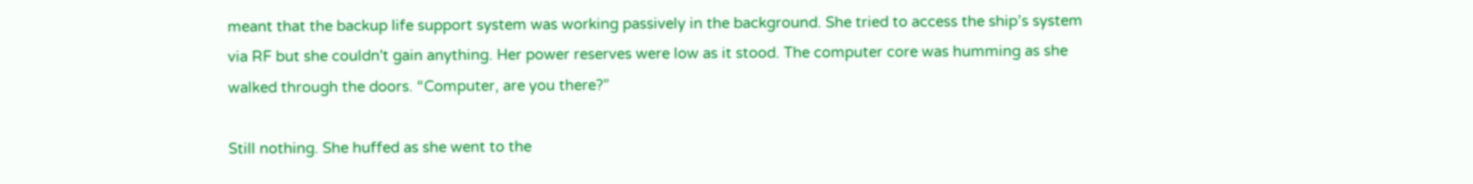meant that the backup life support system was working passively in the background. She tried to access the ship’s system via RF but she couldn't gain anything. Her power reserves were low as it stood. The computer core was humming as she walked through the doors. “Computer, are you there?”

Still nothing. She huffed as she went to the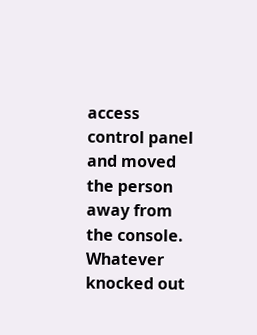access control panel and moved the person away from the console. Whatever knocked out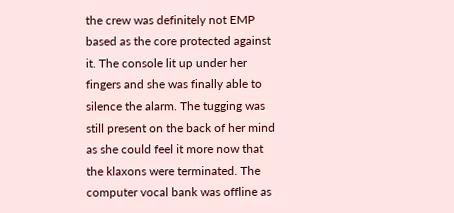the crew was definitely not EMP based as the core protected against it. The console lit up under her fingers and she was finally able to silence the alarm. The tugging was still present on the back of her mind as she could feel it more now that the klaxons were terminated. The computer vocal bank was offline as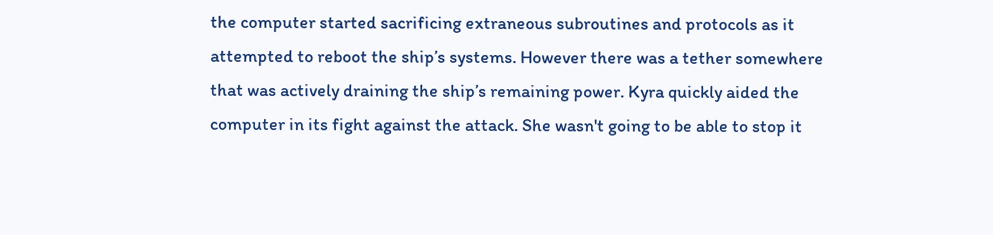the computer started sacrificing extraneous subroutines and protocols as it attempted to reboot the ship’s systems. However there was a tether somewhere that was actively draining the ship’s remaining power. Kyra quickly aided the computer in its fight against the attack. She wasn't going to be able to stop it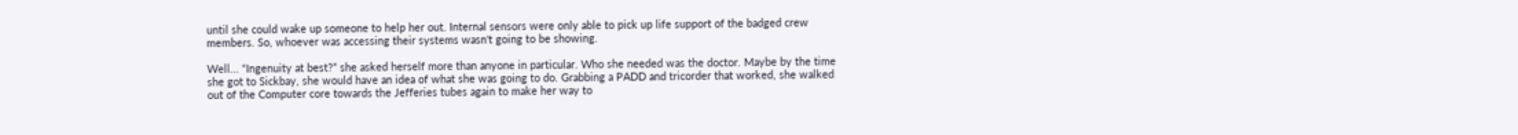until she could wake up someone to help her out. Internal sensors were only able to pick up life support of the badged crew members. So, whoever was accessing their systems wasn't going to be showing.

Well... “Ingenuity at best?” she asked herself more than anyone in particular. Who she needed was the doctor. Maybe by the time she got to Sickbay, she would have an idea of what she was going to do. Grabbing a PADD and tricorder that worked, she walked out of the Computer core towards the Jefferies tubes again to make her way to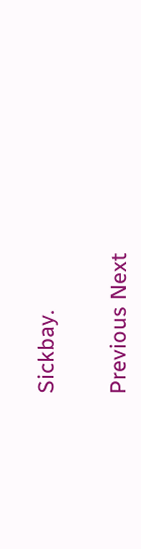Sickbay.


Previous Next